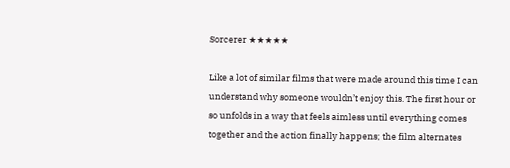Sorcerer ★★★★★

Like a lot of similar films that were made around this time I can understand why someone wouldn’t enjoy this. The first hour or so unfolds in a way that feels aimless until everything comes together and the action finally happens; the film alternates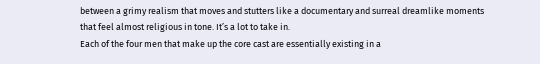between a grimy realism that moves and stutters like a documentary and surreal dreamlike moments that feel almost religious in tone. It’s a lot to take in.
Each of the four men that make up the core cast are essentially existing in a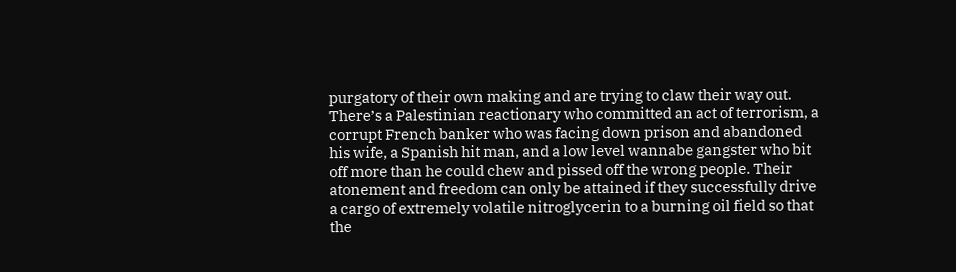purgatory of their own making and are trying to claw their way out. There’s a Palestinian reactionary who committed an act of terrorism, a corrupt French banker who was facing down prison and abandoned his wife, a Spanish hit man, and a low level wannabe gangster who bit off more than he could chew and pissed off the wrong people. Their atonement and freedom can only be attained if they successfully drive a cargo of extremely volatile nitroglycerin to a burning oil field so that the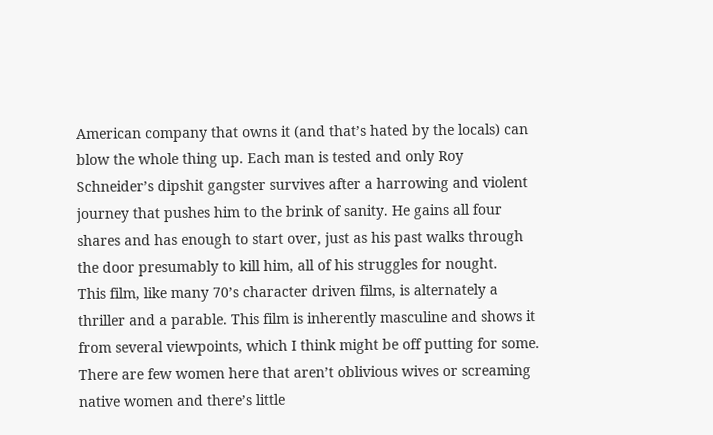American company that owns it (and that’s hated by the locals) can blow the whole thing up. Each man is tested and only Roy Schneider’s dipshit gangster survives after a harrowing and violent journey that pushes him to the brink of sanity. He gains all four shares and has enough to start over, just as his past walks through the door presumably to kill him, all of his struggles for nought.
This film, like many 70’s character driven films, is alternately a thriller and a parable. This film is inherently masculine and shows it from several viewpoints, which I think might be off putting for some. There are few women here that aren’t oblivious wives or screaming native women and there’s little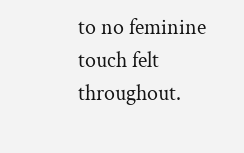to no feminine touch felt throughout.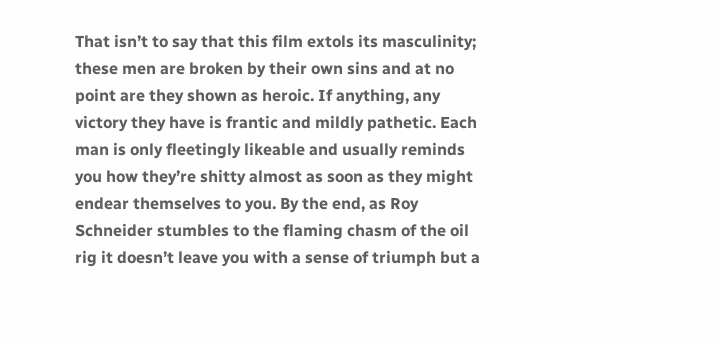That isn’t to say that this film extols its masculinity; these men are broken by their own sins and at no point are they shown as heroic. If anything, any victory they have is frantic and mildly pathetic. Each man is only fleetingly likeable and usually reminds you how they’re shitty almost as soon as they might endear themselves to you. By the end, as Roy Schneider stumbles to the flaming chasm of the oil rig it doesn’t leave you with a sense of triumph but a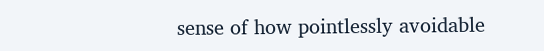sense of how pointlessly avoidable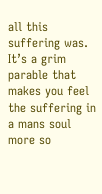all this suffering was.
It’s a grim parable that makes you feel the suffering in a mans soul more so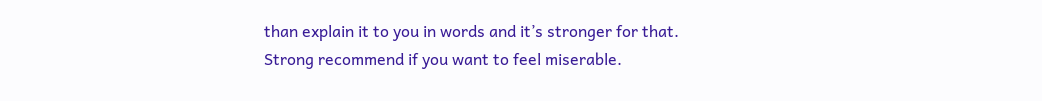than explain it to you in words and it’s stronger for that.
Strong recommend if you want to feel miserable.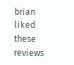brian liked these reviews